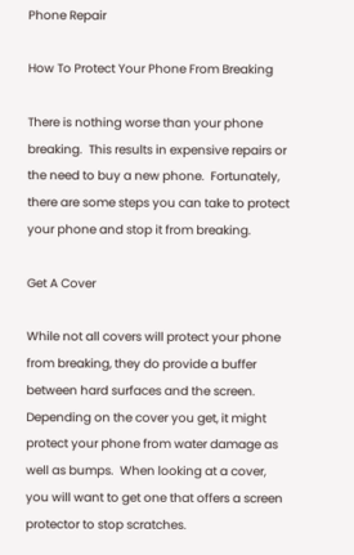Phone Repair

How To Protect Your Phone From Breaking

There is nothing worse than your phone breaking.  This results in expensive repairs or the need to buy a new phone.  Fortunately, there are some steps you can take to protect your phone and stop it from breaking.

Get A Cover

While not all covers will protect your phone from breaking, they do provide a buffer between hard surfaces and the screen.  Depending on the cover you get, it might protect your phone from water damage as well as bumps.  When looking at a cover, you will want to get one that offers a screen protector to stop scratches.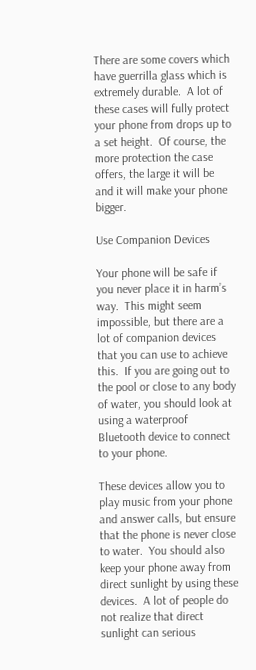There are some covers which have guerrilla glass which is extremely durable.  A lot of these cases will fully protect your phone from drops up to a set height.  Of course, the more protection the case offers, the large it will be and it will make your phone bigger.

Use Companion Devices

Your phone will be safe if you never place it in harm’s way.  This might seem impossible, but there are a lot of companion devices that you can use to achieve this.  If you are going out to the pool or close to any body of water, you should look at using a waterproof Bluetooth device to connect to your phone.

These devices allow you to play music from your phone and answer calls, but ensure that the phone is never close to water.  You should also keep your phone away from direct sunlight by using these devices.  A lot of people do not realize that direct sunlight can serious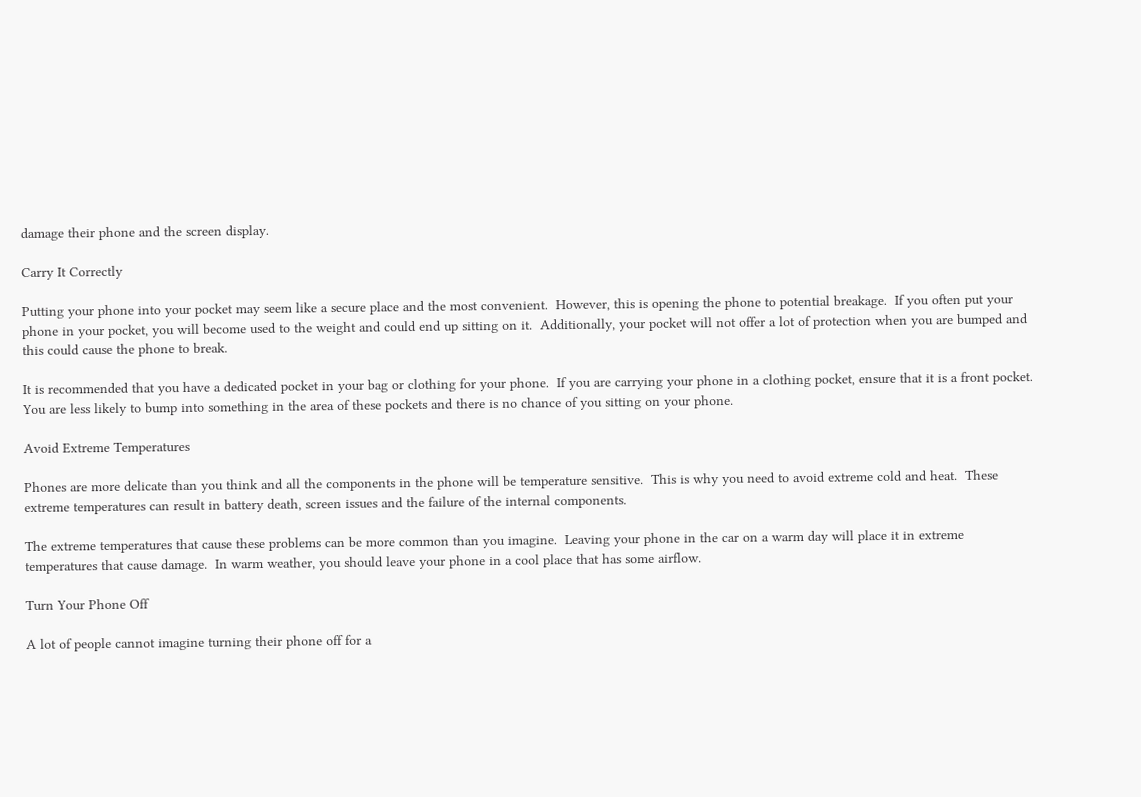damage their phone and the screen display.

Carry It Correctly

Putting your phone into your pocket may seem like a secure place and the most convenient.  However, this is opening the phone to potential breakage.  If you often put your phone in your pocket, you will become used to the weight and could end up sitting on it.  Additionally, your pocket will not offer a lot of protection when you are bumped and this could cause the phone to break.

It is recommended that you have a dedicated pocket in your bag or clothing for your phone.  If you are carrying your phone in a clothing pocket, ensure that it is a front pocket.  You are less likely to bump into something in the area of these pockets and there is no chance of you sitting on your phone.

Avoid Extreme Temperatures

Phones are more delicate than you think and all the components in the phone will be temperature sensitive.  This is why you need to avoid extreme cold and heat.  These extreme temperatures can result in battery death, screen issues and the failure of the internal components.

The extreme temperatures that cause these problems can be more common than you imagine.  Leaving your phone in the car on a warm day will place it in extreme temperatures that cause damage.  In warm weather, you should leave your phone in a cool place that has some airflow.

Turn Your Phone Off

A lot of people cannot imagine turning their phone off for a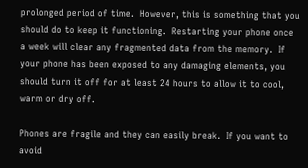prolonged period of time.  However, this is something that you should do to keep it functioning.  Restarting your phone once a week will clear any fragmented data from the memory.  If your phone has been exposed to any damaging elements, you should turn it off for at least 24 hours to allow it to cool, warm or dry off.

Phones are fragile and they can easily break.  If you want to avoid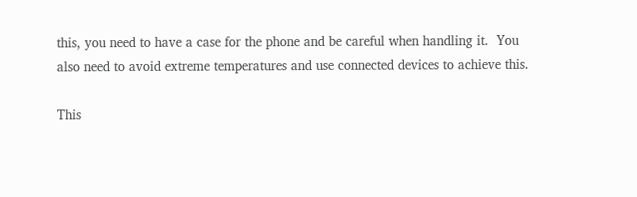this, you need to have a case for the phone and be careful when handling it.  You also need to avoid extreme temperatures and use connected devices to achieve this.

This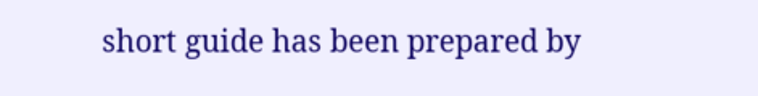short guide has been prepared by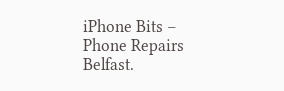iPhone Bits – Phone Repairs Belfast.